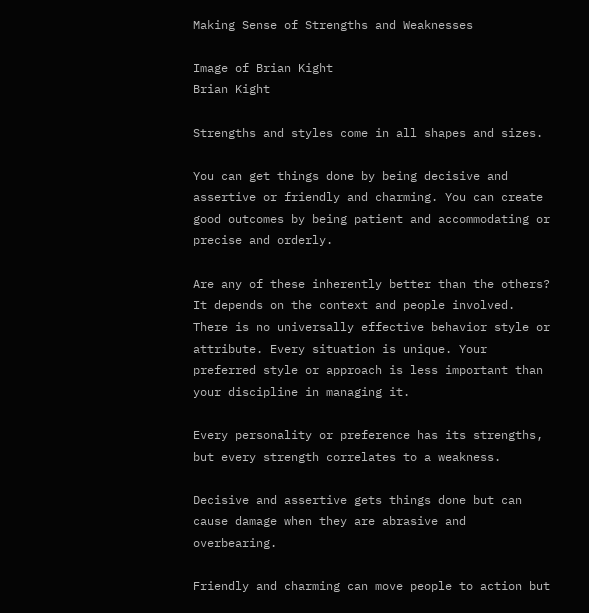Making Sense of Strengths and Weaknesses

Image of Brian Kight
Brian Kight

Strengths and styles come in all shapes and sizes.

You can get things done by being decisive and assertive or friendly and charming. You can create good outcomes by being patient and accommodating or precise and orderly.

Are any of these inherently better than the others? It depends on the context and people involved. There is no universally effective behavior style or attribute. Every situation is unique. Your preferred style or approach is less important than your discipline in managing it.

Every personality or preference has its strengths, but every strength correlates to a weakness.

Decisive and assertive gets things done but can cause damage when they are abrasive and overbearing.

Friendly and charming can move people to action but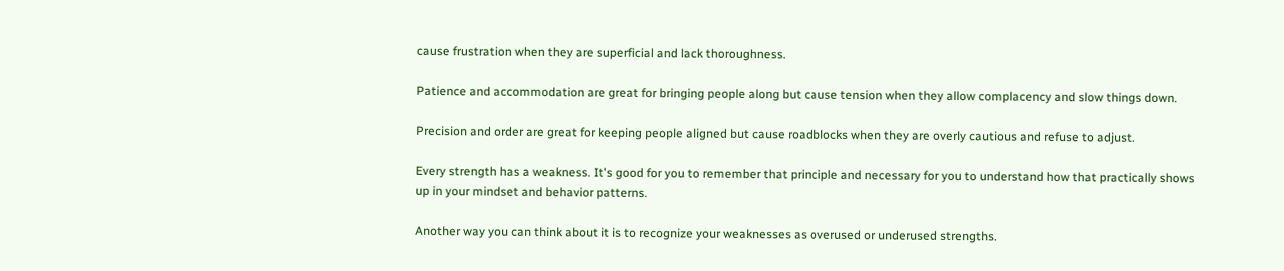cause frustration when they are superficial and lack thoroughness.

Patience and accommodation are great for bringing people along but cause tension when they allow complacency and slow things down.

Precision and order are great for keeping people aligned but cause roadblocks when they are overly cautious and refuse to adjust.

Every strength has a weakness. It's good for you to remember that principle and necessary for you to understand how that practically shows up in your mindset and behavior patterns.

Another way you can think about it is to recognize your weaknesses as overused or underused strengths.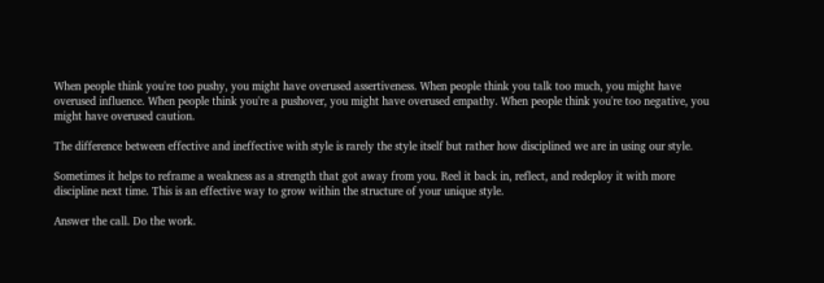When people think you're too pushy, you might have overused assertiveness. When people think you talk too much, you might have overused influence. When people think you're a pushover, you might have overused empathy. When people think you're too negative, you might have overused caution.

The difference between effective and ineffective with style is rarely the style itself but rather how disciplined we are in using our style.

Sometimes it helps to reframe a weakness as a strength that got away from you. Reel it back in, reflect, and redeploy it with more discipline next time. This is an effective way to grow within the structure of your unique style.

Answer the call. Do the work.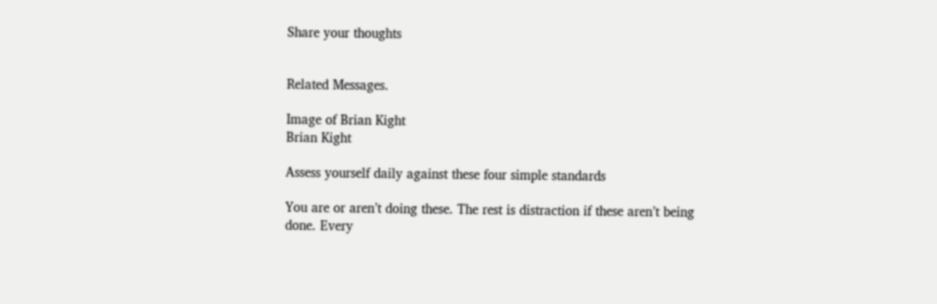Share your thoughts


Related Messages.

Image of Brian Kight
Brian Kight

Assess yourself daily against these four simple standards

You are or aren’t doing these. The rest is distraction if these aren’t being done. Every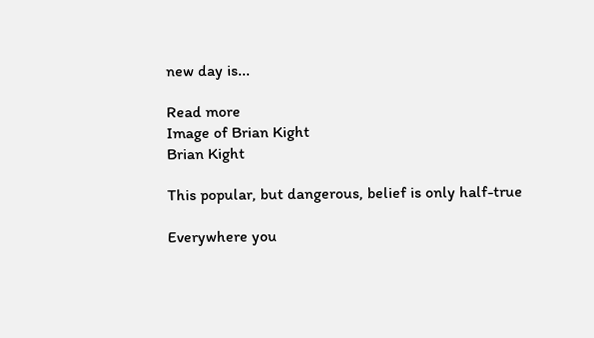new day is...

Read more
Image of Brian Kight
Brian Kight

This popular, but dangerous, belief is only half-true

Everywhere you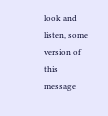look and listen, some version of this message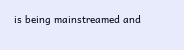is being mainstreamed and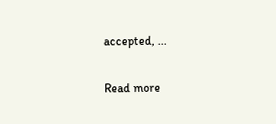accepted, ...

Read more